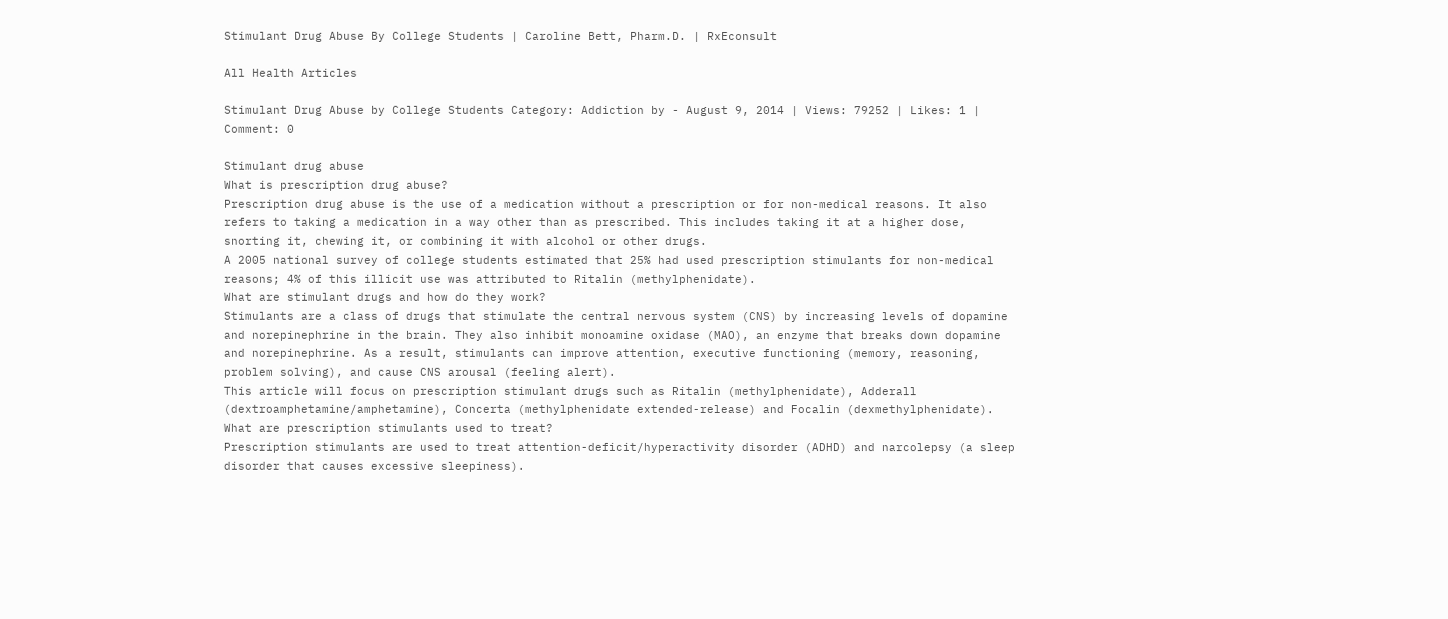Stimulant Drug Abuse By College Students | Caroline Bett, Pharm.D. | RxEconsult

All Health Articles

Stimulant Drug Abuse by College Students Category: Addiction by - August 9, 2014 | Views: 79252 | Likes: 1 | Comment: 0

Stimulant drug abuse
What is prescription drug abuse?
Prescription drug abuse is the use of a medication without a prescription or for non-medical reasons. It also refers to taking a medication in a way other than as prescribed. This includes taking it at a higher dose, snorting it, chewing it, or combining it with alcohol or other drugs.
A 2005 national survey of college students estimated that 25% had used prescription stimulants for non-medical reasons; 4% of this illicit use was attributed to Ritalin (methylphenidate).
What are stimulant drugs and how do they work?
Stimulants are a class of drugs that stimulate the central nervous system (CNS) by increasing levels of dopamine and norepinephrine in the brain. They also inhibit monoamine oxidase (MAO), an enzyme that breaks down dopamine and norepinephrine. As a result, stimulants can improve attention, executive functioning (memory, reasoning, problem solving), and cause CNS arousal (feeling alert).
This article will focus on prescription stimulant drugs such as Ritalin (methylphenidate), Adderall  (dextroamphetamine/amphetamine), Concerta (methylphenidate extended-release) and Focalin (dexmethylphenidate).
What are prescription stimulants used to treat?
Prescription stimulants are used to treat attention-deficit/hyperactivity disorder (ADHD) and narcolepsy (a sleep disorder that causes excessive sleepiness).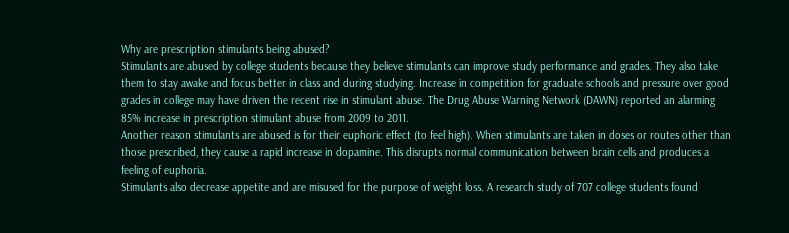Why are prescription stimulants being abused?
Stimulants are abused by college students because they believe stimulants can improve study performance and grades. They also take them to stay awake and focus better in class and during studying. Increase in competition for graduate schools and pressure over good grades in college may have driven the recent rise in stimulant abuse. The Drug Abuse Warning Network (DAWN) reported an alarming 85% increase in prescription stimulant abuse from 2009 to 2011.
Another reason stimulants are abused is for their euphoric effect (to feel high). When stimulants are taken in doses or routes other than those prescribed, they cause a rapid increase in dopamine. This disrupts normal communication between brain cells and produces a feeling of euphoria.
Stimulants also decrease appetite and are misused for the purpose of weight loss. A research study of 707 college students found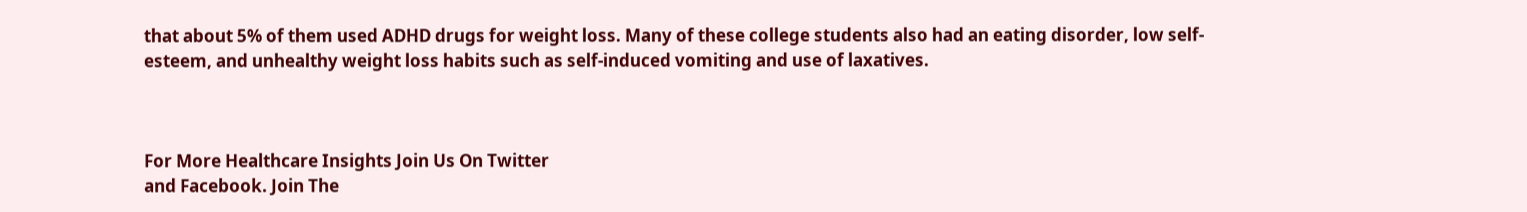that about 5% of them used ADHD drugs for weight loss. Many of these college students also had an eating disorder, low self-esteem, and unhealthy weight loss habits such as self-induced vomiting and use of laxatives.



For More Healthcare Insights Join Us On Twitter
and Facebook. Join The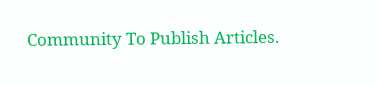Community To Publish Articles.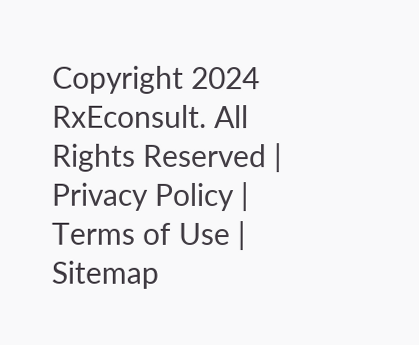Copyright 2024 RxEconsult. All Rights Reserved | Privacy Policy | Terms of Use | Sitemap